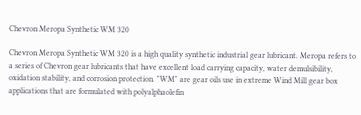Chevron Meropa Synthetic WM 320

Chevron Meropa Synthetic WM 320 is a high quality synthetic industrial gear lubricant. Meropa refers to a series of Chevron gear lubricants that have excellent load carrying capacity, water demulsibility, oxidation stability, and corrosion protection. "WM" are gear oils use in extreme Wind Mill gear box applications that are formulated with polyalphaolefin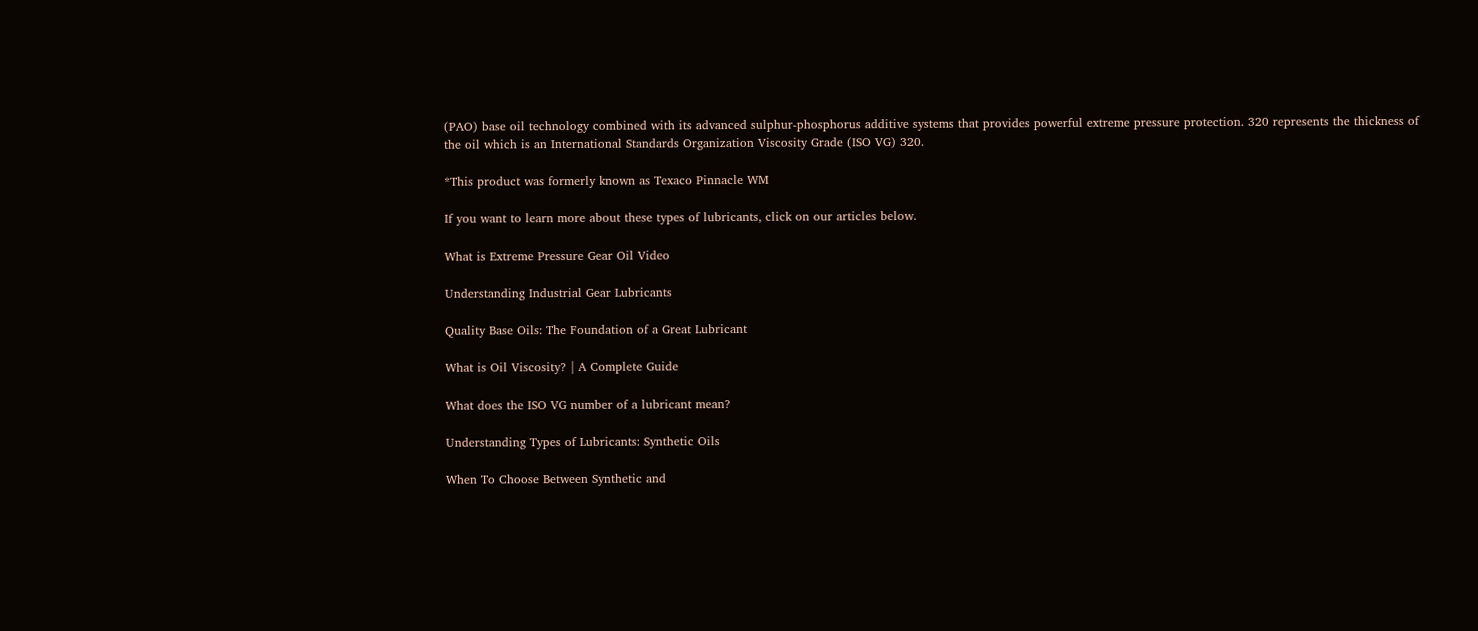(PAO) base oil technology combined with its advanced sulphur-phosphorus additive systems that provides powerful extreme pressure protection. 320 represents the thickness of the oil which is an International Standards Organization Viscosity Grade (ISO VG) 320.

*This product was formerly known as Texaco Pinnacle WM

If you want to learn more about these types of lubricants, click on our articles below.

What is Extreme Pressure Gear Oil Video

Understanding Industrial Gear Lubricants

Quality Base Oils: The Foundation of a Great Lubricant

What is Oil Viscosity? | A Complete Guide

What does the ISO VG number of a lubricant mean?

Understanding Types of Lubricants: Synthetic Oils

When To Choose Between Synthetic and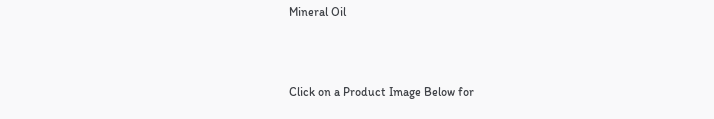Mineral Oil



Click on a Product Image Below for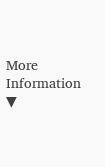More Information ▼